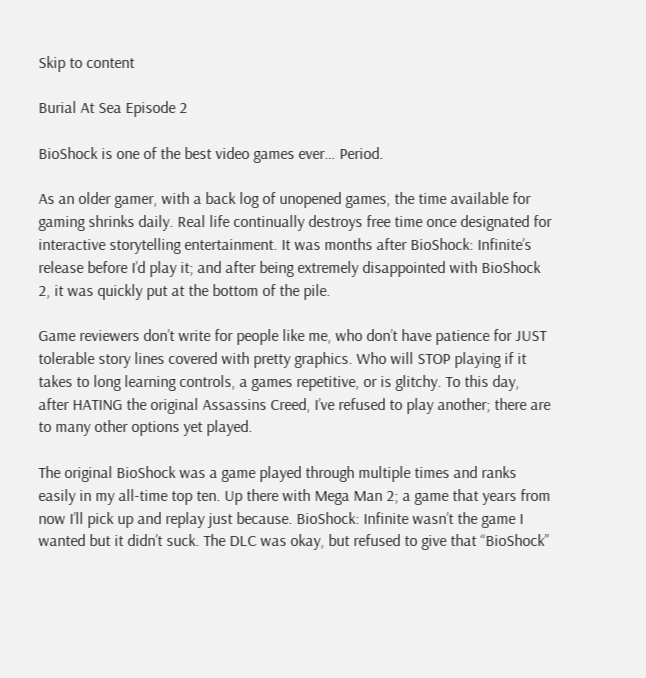Skip to content

Burial At Sea Episode 2

BioShock is one of the best video games ever… Period.

As an older gamer, with a back log of unopened games, the time available for gaming shrinks daily. Real life continually destroys free time once designated for interactive storytelling entertainment. It was months after BioShock: Infinite’s release before I’d play it; and after being extremely disappointed with BioShock 2, it was quickly put at the bottom of the pile.

Game reviewers don’t write for people like me, who don’t have patience for JUST tolerable story lines covered with pretty graphics. Who will STOP playing if it takes to long learning controls, a games repetitive, or is glitchy. To this day, after HATING the original Assassins Creed, I’ve refused to play another; there are to many other options yet played.

The original BioShock was a game played through multiple times and ranks easily in my all-time top ten. Up there with Mega Man 2; a game that years from now I’ll pick up and replay just because. BioShock: Infinite wasn’t the game I wanted but it didn’t suck. The DLC was okay, but refused to give that “BioShock”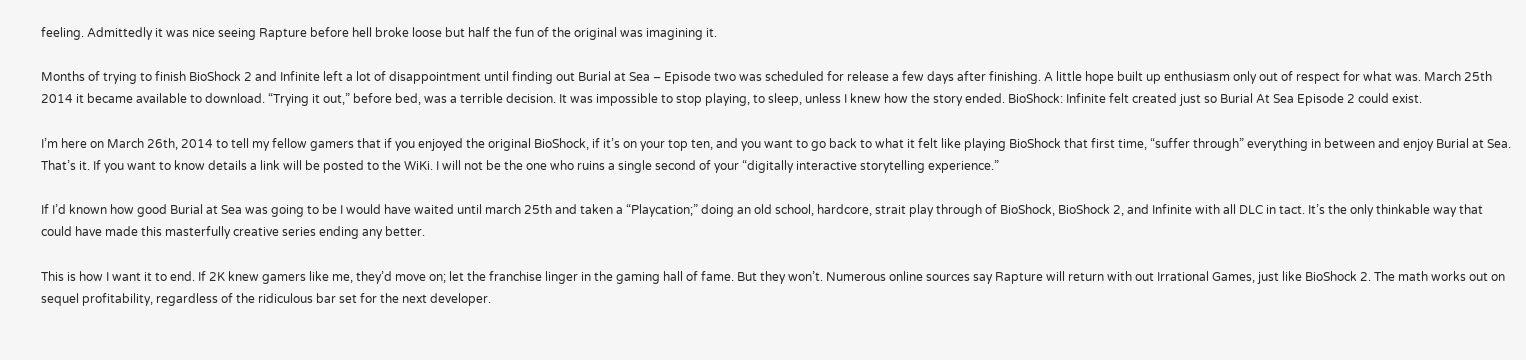feeling. Admittedly it was nice seeing Rapture before hell broke loose but half the fun of the original was imagining it.

Months of trying to finish BioShock 2 and Infinite left a lot of disappointment until finding out Burial at Sea – Episode two was scheduled for release a few days after finishing. A little hope built up enthusiasm only out of respect for what was. March 25th 2014 it became available to download. “Trying it out,” before bed, was a terrible decision. It was impossible to stop playing, to sleep, unless I knew how the story ended. BioShock: Infinite felt created just so Burial At Sea Episode 2 could exist.

I’m here on March 26th, 2014 to tell my fellow gamers that if you enjoyed the original BioShock, if it’s on your top ten, and you want to go back to what it felt like playing BioShock that first time, “suffer through” everything in between and enjoy Burial at Sea. That’s it. If you want to know details a link will be posted to the WiKi. I will not be the one who ruins a single second of your “digitally interactive storytelling experience.”

If I’d known how good Burial at Sea was going to be I would have waited until march 25th and taken a “Playcation;” doing an old school, hardcore, strait play through of BioShock, BioShock 2, and Infinite with all DLC in tact. It’s the only thinkable way that could have made this masterfully creative series ending any better.

This is how I want it to end. If 2K knew gamers like me, they’d move on; let the franchise linger in the gaming hall of fame. But they won’t. Numerous online sources say Rapture will return with out Irrational Games, just like BioShock 2. The math works out on sequel profitability, regardless of the ridiculous bar set for the next developer.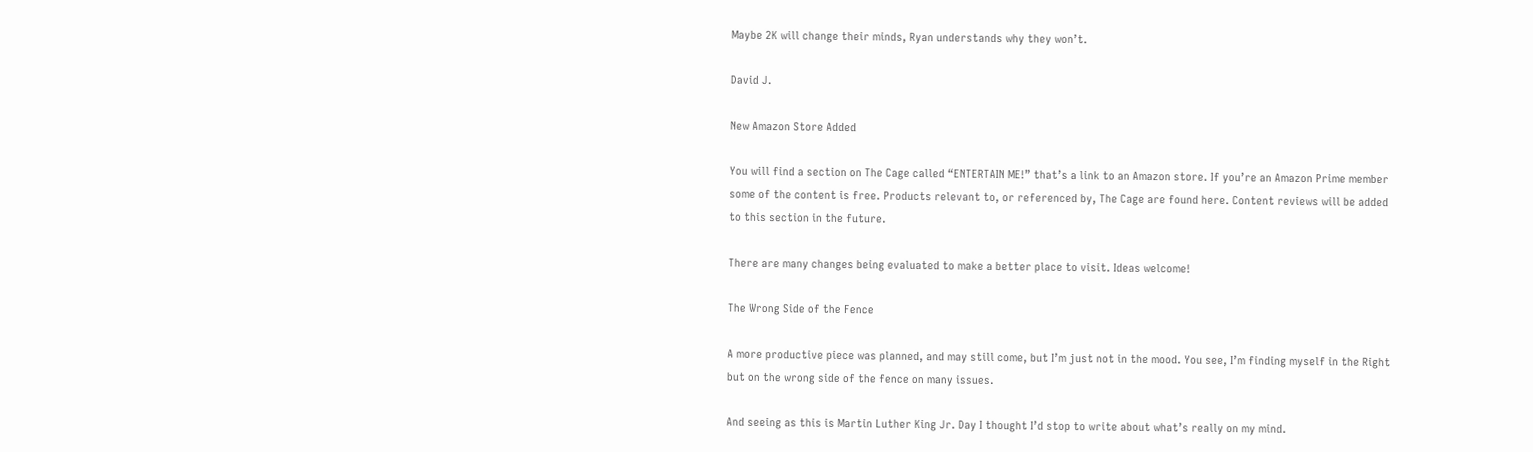Maybe 2K will change their minds, Ryan understands why they won’t.

David J.

New Amazon Store Added

You will find a section on The Cage called “ENTERTAIN ME!” that’s a link to an Amazon store. If you’re an Amazon Prime member some of the content is free. Products relevant to, or referenced by, The Cage are found here. Content reviews will be added to this section in the future.

There are many changes being evaluated to make a better place to visit. Ideas welcome!

The Wrong Side of the Fence

A more productive piece was planned, and may still come, but I’m just not in the mood. You see, I’m finding myself in the Right but on the wrong side of the fence on many issues.

And seeing as this is Martin Luther King Jr. Day I thought I’d stop to write about what’s really on my mind.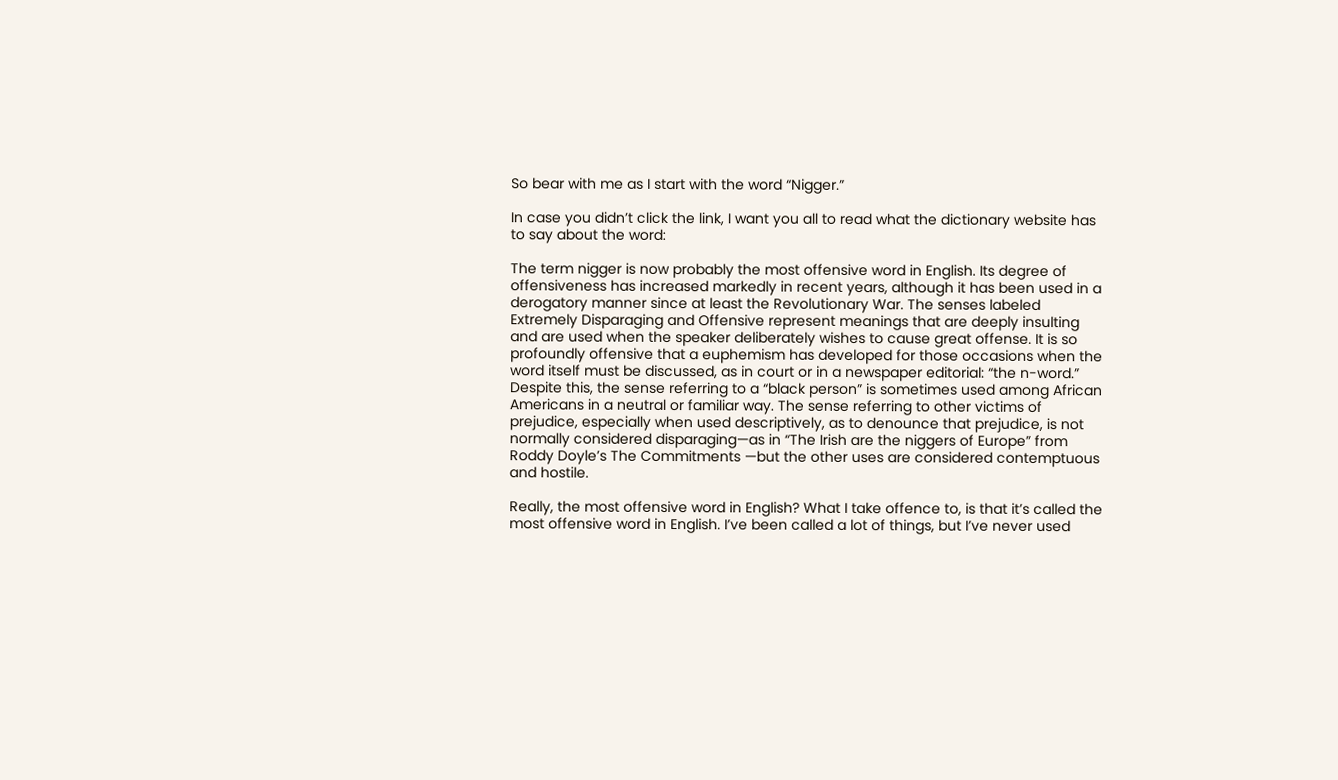So bear with me as I start with the word “Nigger.”

In case you didn’t click the link, I want you all to read what the dictionary website has to say about the word:

The term nigger is now probably the most offensive word in English. Its degree of offensiveness has increased markedly in recent years, although it has been used in a derogatory manner since at least the Revolutionary War. The senses labeled Extremely Disparaging and Offensive represent meanings that are deeply insulting and are used when the speaker deliberately wishes to cause great offense. It is so profoundly offensive that a euphemism has developed for those occasions when the word itself must be discussed, as in court or in a newspaper editorial: “the n-word.”
Despite this, the sense referring to a “black person” is sometimes used among African Americans in a neutral or familiar way. The sense referring to other victims of prejudice, especially when used descriptively, as to denounce that prejudice, is not normally considered disparaging—as in “The Irish are the niggers of Europe” from Roddy Doyle’s The Commitments —but the other uses are considered contemptuous and hostile.

Really, the most offensive word in English? What I take offence to, is that it’s called the most offensive word in English. I’ve been called a lot of things, but I’ve never used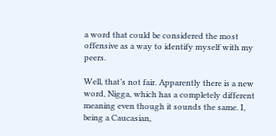a word that could be considered the most offensive as a way to identify myself with my peers.

Well, that’s not fair. Apparently there is a new word, Nigga, which has a completely different meaning even though it sounds the same. I, being a Caucasian,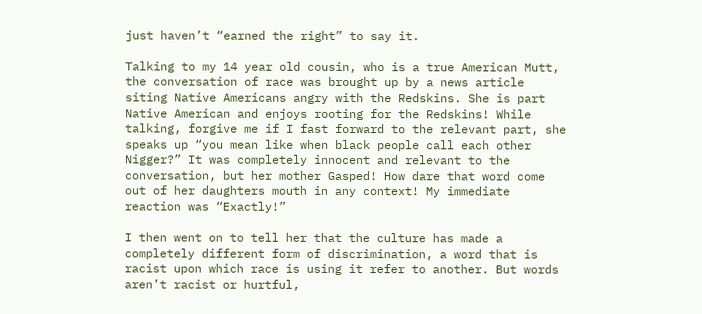just haven’t “earned the right” to say it.

Talking to my 14 year old cousin, who is a true American Mutt, the conversation of race was brought up by a news article siting Native Americans angry with the Redskins. She is part Native American and enjoys rooting for the Redskins! While talking, forgive me if I fast forward to the relevant part, she speaks up “you mean like when black people call each other Nigger?” It was completely innocent and relevant to the conversation, but her mother Gasped! How dare that word come out of her daughters mouth in any context! My immediate reaction was “Exactly!”

I then went on to tell her that the culture has made a completely different form of discrimination, a word that is racist upon which race is using it refer to another. But words aren’t racist or hurtful,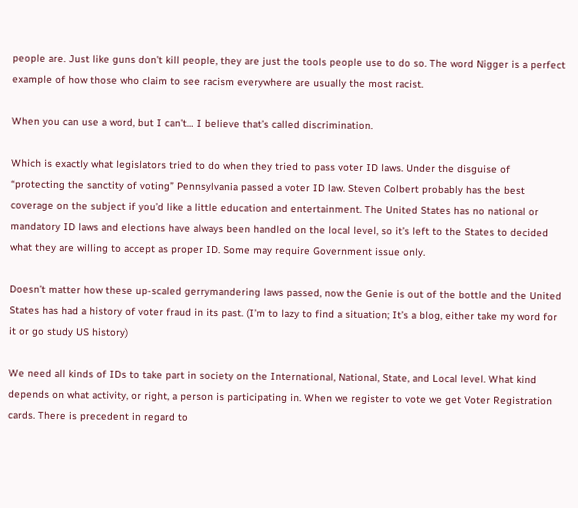people are. Just like guns don’t kill people, they are just the tools people use to do so. The word Nigger is a perfect example of how those who claim to see racism everywhere are usually the most racist.

When you can use a word, but I can’t… I believe that’s called discrimination.

Which is exactly what legislators tried to do when they tried to pass voter ID laws. Under the disguise of “protecting the sanctity of voting” Pennsylvania passed a voter ID law. Steven Colbert probably has the best coverage on the subject if you’d like a little education and entertainment. The United States has no national or mandatory ID laws and elections have always been handled on the local level, so it’s left to the States to decided what they are willing to accept as proper ID. Some may require Government issue only.

Doesn’t matter how these up-scaled gerrymandering laws passed, now the Genie is out of the bottle and the United States has had a history of voter fraud in its past. (I’m to lazy to find a situation; It’s a blog, either take my word for it or go study US history)

We need all kinds of IDs to take part in society on the International, National, State, and Local level. What kind depends on what activity, or right, a person is participating in. When we register to vote we get Voter Registration cards. There is precedent in regard to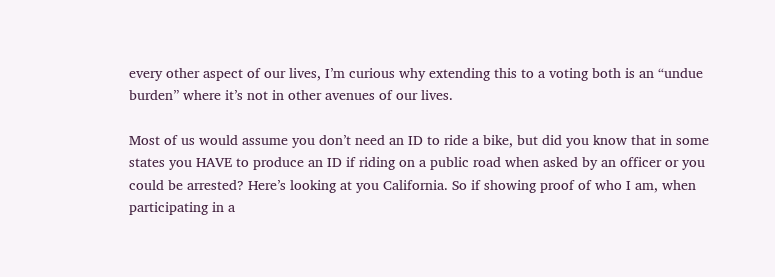every other aspect of our lives, I’m curious why extending this to a voting both is an “undue burden” where it’s not in other avenues of our lives.

Most of us would assume you don’t need an ID to ride a bike, but did you know that in some states you HAVE to produce an ID if riding on a public road when asked by an officer or you could be arrested? Here’s looking at you California. So if showing proof of who I am, when participating in a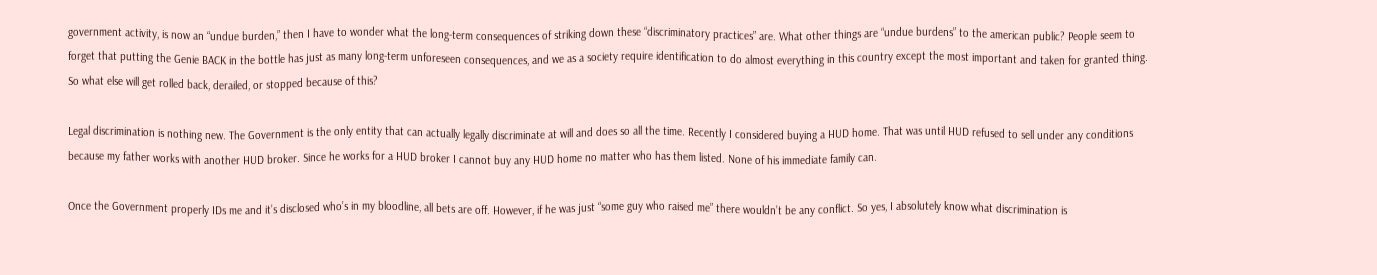government activity, is now an “undue burden,” then I have to wonder what the long-term consequences of striking down these “discriminatory practices” are. What other things are “undue burdens” to the american public? People seem to forget that putting the Genie BACK in the bottle has just as many long-term unforeseen consequences, and we as a society require identification to do almost everything in this country except the most important and taken for granted thing. So what else will get rolled back, derailed, or stopped because of this?

Legal discrimination is nothing new. The Government is the only entity that can actually legally discriminate at will and does so all the time. Recently I considered buying a HUD home. That was until HUD refused to sell under any conditions because my father works with another HUD broker. Since he works for a HUD broker I cannot buy any HUD home no matter who has them listed. None of his immediate family can.

Once the Government properly IDs me and it’s disclosed who’s in my bloodline, all bets are off. However, if he was just “some guy who raised me” there wouldn’t be any conflict. So yes, I absolutely know what discrimination is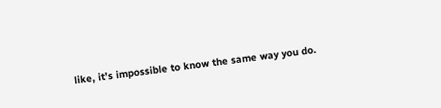like, it’s impossible to know the same way you do.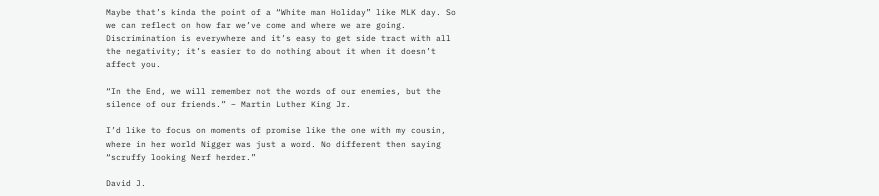Maybe that’s kinda the point of a “White man Holiday” like MLK day. So we can reflect on how far we’ve come and where we are going. Discrimination is everywhere and it’s easy to get side tract with all the negativity; it’s easier to do nothing about it when it doesn’t affect you.

“In the End, we will remember not the words of our enemies, but the silence of our friends.” – Martin Luther King Jr.

I’d like to focus on moments of promise like the one with my cousin, where in her world Nigger was just a word. No different then saying “scruffy looking Nerf herder.”

David J.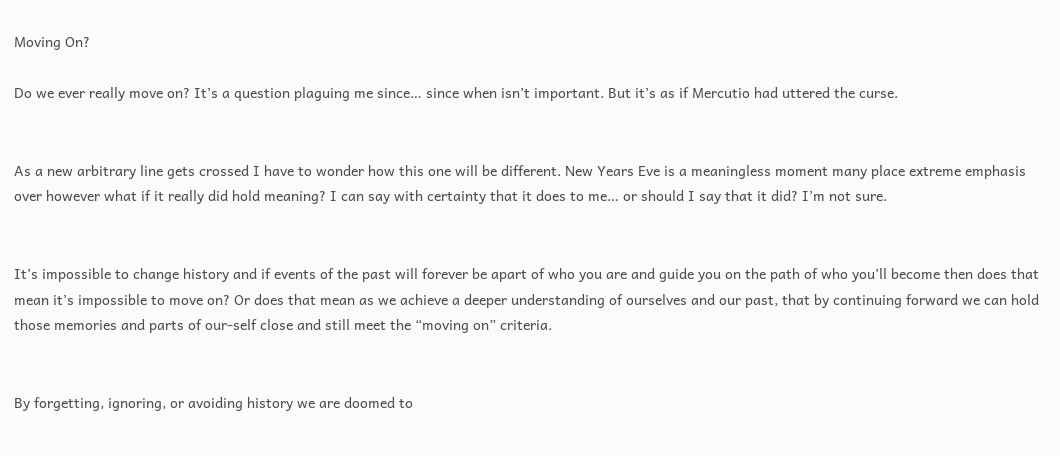Moving On?

Do we ever really move on? It’s a question plaguing me since… since when isn’t important. But it’s as if Mercutio had uttered the curse.


As a new arbitrary line gets crossed I have to wonder how this one will be different. New Years Eve is a meaningless moment many place extreme emphasis over however what if it really did hold meaning? I can say with certainty that it does to me… or should I say that it did? I’m not sure.


It’s impossible to change history and if events of the past will forever be apart of who you are and guide you on the path of who you’ll become then does that mean it’s impossible to move on? Or does that mean as we achieve a deeper understanding of ourselves and our past, that by continuing forward we can hold those memories and parts of our-self close and still meet the “moving on” criteria.


By forgetting, ignoring, or avoiding history we are doomed to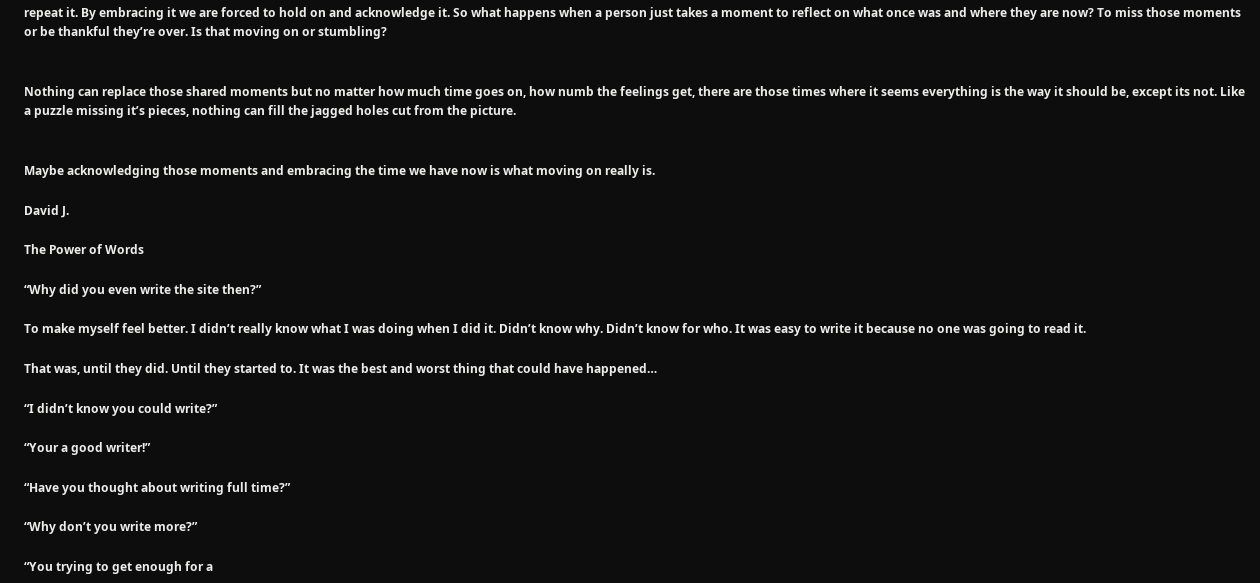repeat it. By embracing it we are forced to hold on and acknowledge it. So what happens when a person just takes a moment to reflect on what once was and where they are now? To miss those moments or be thankful they’re over. Is that moving on or stumbling?


Nothing can replace those shared moments but no matter how much time goes on, how numb the feelings get, there are those times where it seems everything is the way it should be, except its not. Like a puzzle missing it’s pieces, nothing can fill the jagged holes cut from the picture.


Maybe acknowledging those moments and embracing the time we have now is what moving on really is.

David J.

The Power of Words

“Why did you even write the site then?”

To make myself feel better. I didn’t really know what I was doing when I did it. Didn’t know why. Didn’t know for who. It was easy to write it because no one was going to read it.

That was, until they did. Until they started to. It was the best and worst thing that could have happened…

“I didn’t know you could write?”

“Your a good writer!”

“Have you thought about writing full time?”

“Why don’t you write more?”

“You trying to get enough for a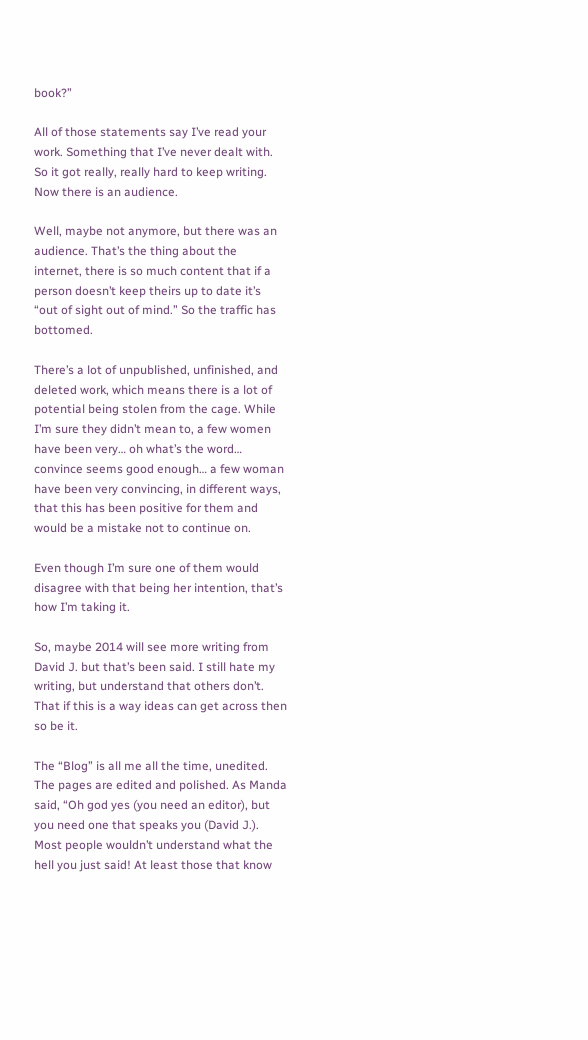book?”

All of those statements say I’ve read your work. Something that I’ve never dealt with. So it got really, really hard to keep writing. Now there is an audience.

Well, maybe not anymore, but there was an audience. That’s the thing about the internet, there is so much content that if a person doesn’t keep theirs up to date it’s “out of sight out of mind.” So the traffic has bottomed.

There’s a lot of unpublished, unfinished, and deleted work, which means there is a lot of potential being stolen from the cage. While I’m sure they didn’t mean to, a few women have been very… oh what’s the word… convince seems good enough… a few woman have been very convincing, in different ways, that this has been positive for them and would be a mistake not to continue on.

Even though I’m sure one of them would disagree with that being her intention, that’s how I’m taking it.

So, maybe 2014 will see more writing from David J. but that’s been said. I still hate my writing, but understand that others don’t. That if this is a way ideas can get across then so be it.

The “Blog” is all me all the time, unedited. The pages are edited and polished. As Manda said, “Oh god yes (you need an editor), but you need one that speaks you (David J.). Most people wouldn’t understand what the hell you just said! At least those that know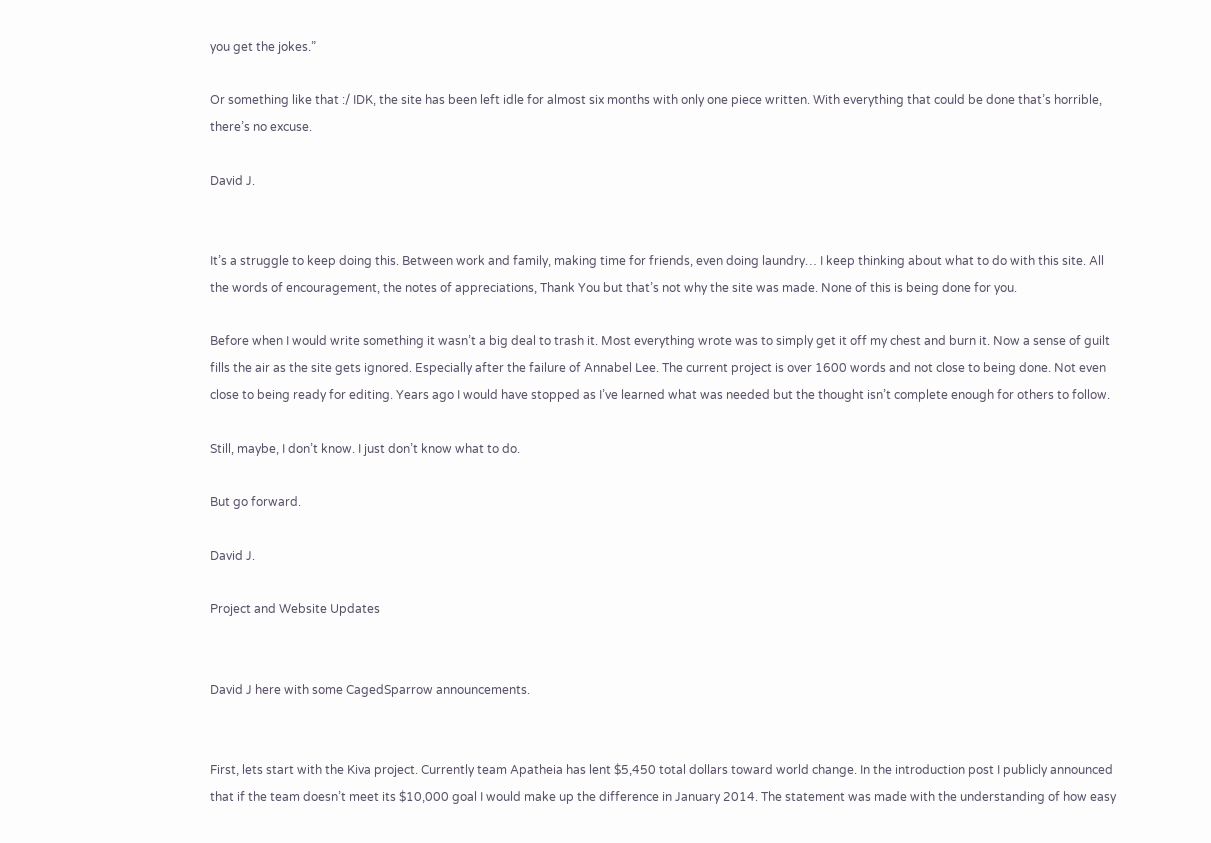you get the jokes.”

Or something like that :/ IDK, the site has been left idle for almost six months with only one piece written. With everything that could be done that’s horrible, there’s no excuse.

David J.


It’s a struggle to keep doing this. Between work and family, making time for friends, even doing laundry… I keep thinking about what to do with this site. All the words of encouragement, the notes of appreciations, Thank You but that’s not why the site was made. None of this is being done for you.

Before when I would write something it wasn’t a big deal to trash it. Most everything wrote was to simply get it off my chest and burn it. Now a sense of guilt fills the air as the site gets ignored. Especially after the failure of Annabel Lee. The current project is over 1600 words and not close to being done. Not even close to being ready for editing. Years ago I would have stopped as I’ve learned what was needed but the thought isn’t complete enough for others to follow.

Still, maybe, I don’t know. I just don’t know what to do.

But go forward.

David J.

Project and Website Updates


David J here with some CagedSparrow announcements.


First, lets start with the Kiva project. Currently team Apatheia has lent $5,450 total dollars toward world change. In the introduction post I publicly announced that if the team doesn’t meet its $10,000 goal I would make up the difference in January 2014. The statement was made with the understanding of how easy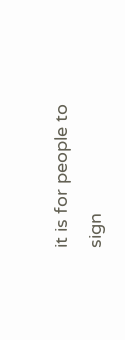it is for people to sign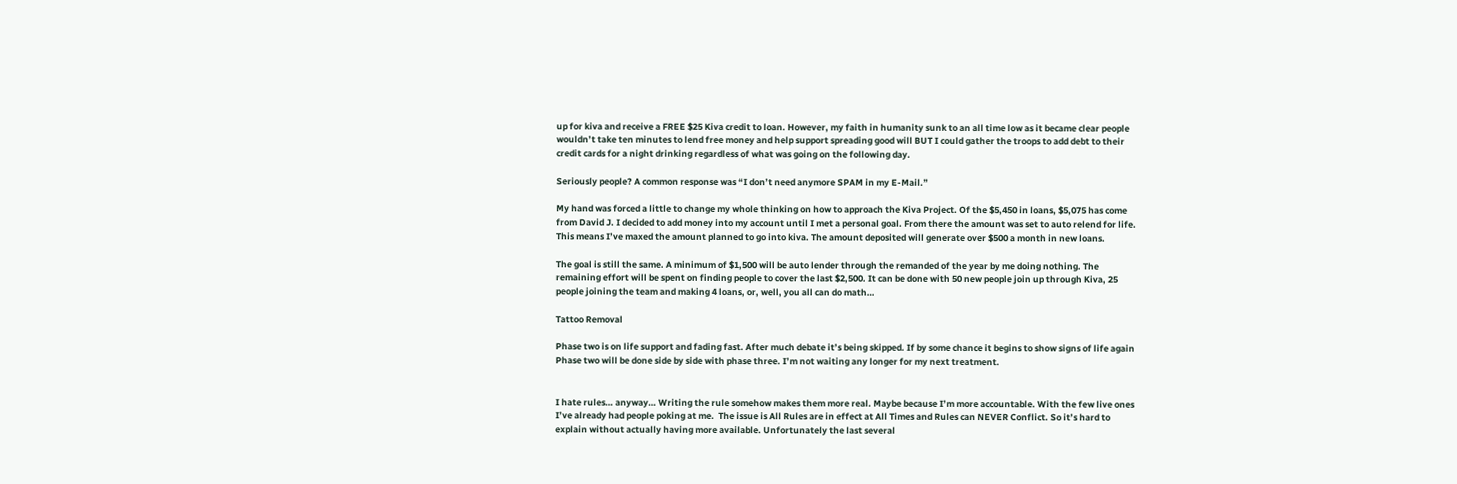up for kiva and receive a FREE $25 Kiva credit to loan. However, my faith in humanity sunk to an all time low as it became clear people wouldn’t take ten minutes to lend free money and help support spreading good will BUT I could gather the troops to add debt to their credit cards for a night drinking regardless of what was going on the following day.

Seriously people? A common response was “I don’t need anymore SPAM in my E-Mail.”

My hand was forced a little to change my whole thinking on how to approach the Kiva Project. Of the $5,450 in loans, $5,075 has come from David J. I decided to add money into my account until I met a personal goal. From there the amount was set to auto relend for life. This means I’ve maxed the amount planned to go into kiva. The amount deposited will generate over $500 a month in new loans.

The goal is still the same. A minimum of $1,500 will be auto lender through the remanded of the year by me doing nothing. The remaining effort will be spent on finding people to cover the last $2,500. It can be done with 50 new people join up through Kiva, 25 people joining the team and making 4 loans, or, well, you all can do math…

Tattoo Removal

Phase two is on life support and fading fast. After much debate it’s being skipped. If by some chance it begins to show signs of life again Phase two will be done side by side with phase three. I’m not waiting any longer for my next treatment.


I hate rules… anyway… Writing the rule somehow makes them more real. Maybe because I’m more accountable. With the few live ones I’ve already had people poking at me.  The issue is All Rules are in effect at All Times and Rules can NEVER Conflict. So it’s hard to explain without actually having more available. Unfortunately the last several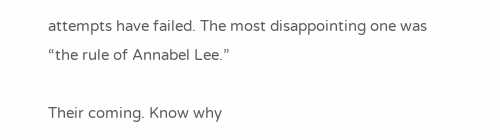attempts have failed. The most disappointing one was “the rule of Annabel Lee.”

Their coming. Know why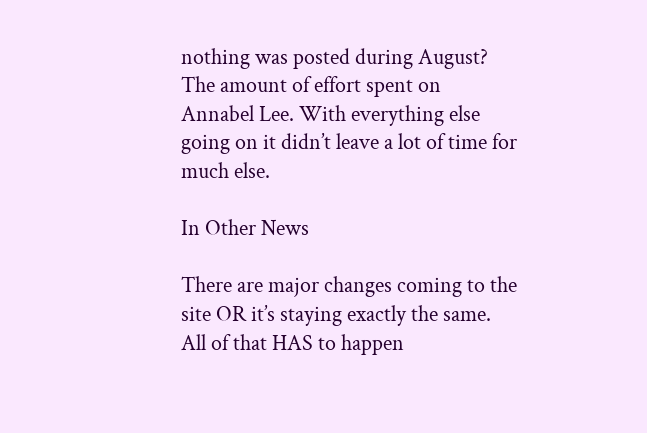nothing was posted during August? The amount of effort spent on Annabel Lee. With everything else going on it didn’t leave a lot of time for much else.

In Other News

There are major changes coming to the site OR it’s staying exactly the same. All of that HAS to happen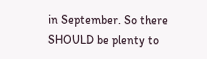in September. So there SHOULD be plenty to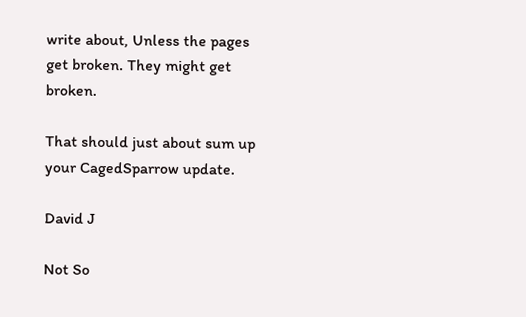write about, Unless the pages get broken. They might get broken.

That should just about sum up your CagedSparrow update.

David J

Not So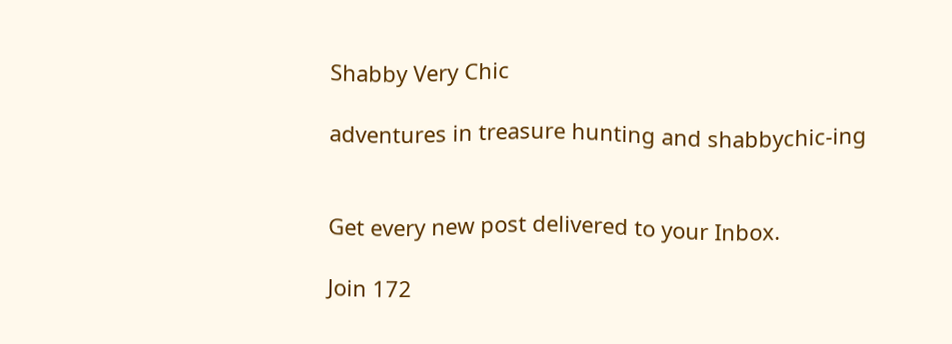Shabby Very Chic

adventures in treasure hunting and shabbychic-ing


Get every new post delivered to your Inbox.

Join 172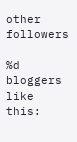other followers

%d bloggers like this: